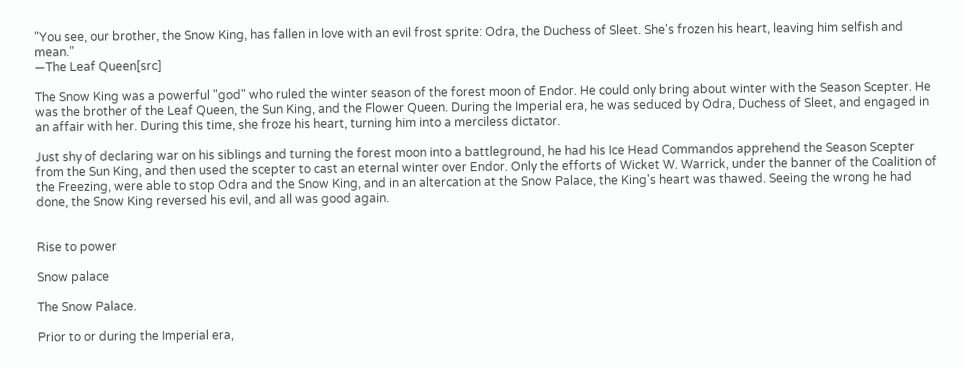"You see, our brother, the Snow King, has fallen in love with an evil frost sprite: Odra, the Duchess of Sleet. She's frozen his heart, leaving him selfish and mean."
―The Leaf Queen[src]

The Snow King was a powerful "god" who ruled the winter season of the forest moon of Endor. He could only bring about winter with the Season Scepter. He was the brother of the Leaf Queen, the Sun King, and the Flower Queen. During the Imperial era, he was seduced by Odra, Duchess of Sleet, and engaged in an affair with her. During this time, she froze his heart, turning him into a merciless dictator.

Just shy of declaring war on his siblings and turning the forest moon into a battleground, he had his Ice Head Commandos apprehend the Season Scepter from the Sun King, and then used the scepter to cast an eternal winter over Endor. Only the efforts of Wicket W. Warrick, under the banner of the Coalition of the Freezing, were able to stop Odra and the Snow King, and in an altercation at the Snow Palace, the King's heart was thawed. Seeing the wrong he had done, the Snow King reversed his evil, and all was good again.


Rise to power

Snow palace

The Snow Palace.

Prior to or during the Imperial era,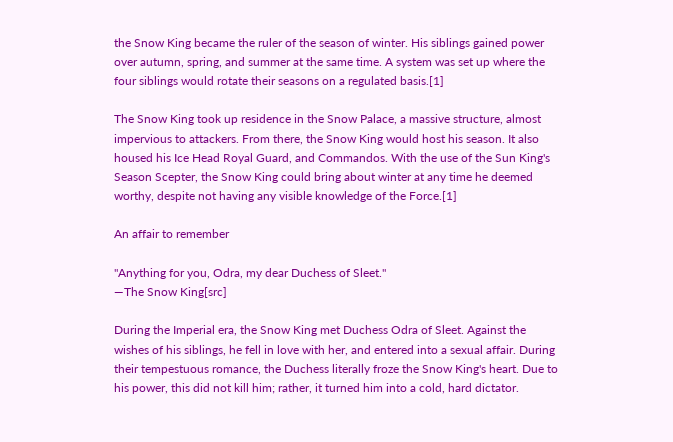the Snow King became the ruler of the season of winter. His siblings gained power over autumn, spring, and summer at the same time. A system was set up where the four siblings would rotate their seasons on a regulated basis.[1]

The Snow King took up residence in the Snow Palace, a massive structure, almost impervious to attackers. From there, the Snow King would host his season. It also housed his Ice Head Royal Guard, and Commandos. With the use of the Sun King's Season Scepter, the Snow King could bring about winter at any time he deemed worthy, despite not having any visible knowledge of the Force.[1]

An affair to remember

"Anything for you, Odra, my dear Duchess of Sleet."
―The Snow King[src]

During the Imperial era, the Snow King met Duchess Odra of Sleet. Against the wishes of his siblings, he fell in love with her, and entered into a sexual affair. During their tempestuous romance, the Duchess literally froze the Snow King's heart. Due to his power, this did not kill him; rather, it turned him into a cold, hard dictator.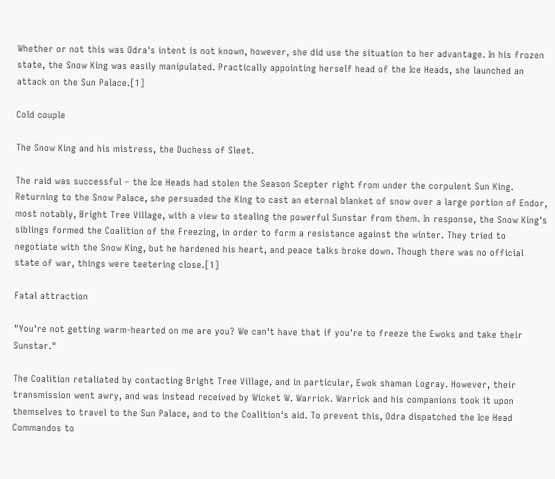Whether or not this was Odra's intent is not known, however, she did use the situation to her advantage. In his frozen state, the Snow King was easily manipulated. Practically appointing herself head of the Ice Heads, she launched an attack on the Sun Palace.[1]

Cold couple

The Snow King and his mistress, the Duchess of Sleet.

The raid was successful – the Ice Heads had stolen the Season Scepter right from under the corpulent Sun King. Returning to the Snow Palace, she persuaded the King to cast an eternal blanket of snow over a large portion of Endor, most notably, Bright Tree Village, with a view to stealing the powerful Sunstar from them. In response, the Snow King's siblings formed the Coalition of the Freezing, in order to form a resistance against the winter. They tried to negotiate with the Snow King, but he hardened his heart, and peace talks broke down. Though there was no official state of war, things were teetering close.[1]

Fatal attraction

"You're not getting warm-hearted on me are you? We can't have that if you're to freeze the Ewoks and take their Sunstar."

The Coalition retaliated by contacting Bright Tree Village, and in particular, Ewok shaman Logray. However, their transmission went awry, and was instead received by Wicket W. Warrick. Warrick and his companions took it upon themselves to travel to the Sun Palace, and to the Coalition's aid. To prevent this, Odra dispatched the Ice Head Commandos to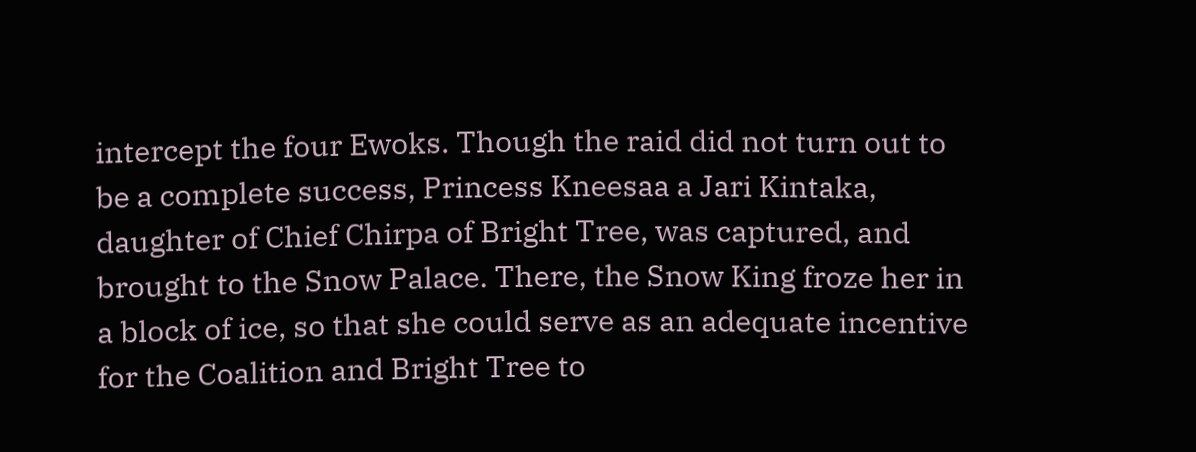intercept the four Ewoks. Though the raid did not turn out to be a complete success, Princess Kneesaa a Jari Kintaka, daughter of Chief Chirpa of Bright Tree, was captured, and brought to the Snow Palace. There, the Snow King froze her in a block of ice, so that she could serve as an adequate incentive for the Coalition and Bright Tree to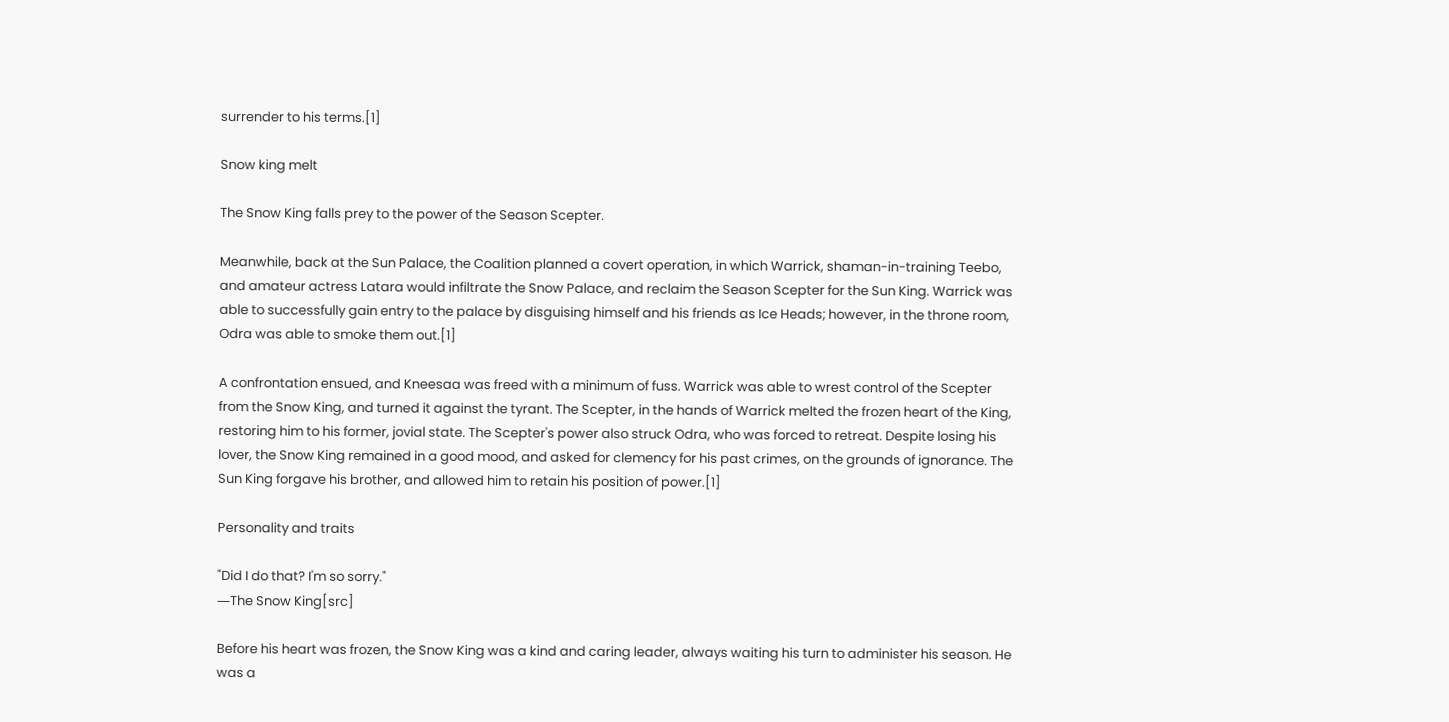surrender to his terms.[1]

Snow king melt

The Snow King falls prey to the power of the Season Scepter.

Meanwhile, back at the Sun Palace, the Coalition planned a covert operation, in which Warrick, shaman-in-training Teebo, and amateur actress Latara would infiltrate the Snow Palace, and reclaim the Season Scepter for the Sun King. Warrick was able to successfully gain entry to the palace by disguising himself and his friends as Ice Heads; however, in the throne room, Odra was able to smoke them out.[1]

A confrontation ensued, and Kneesaa was freed with a minimum of fuss. Warrick was able to wrest control of the Scepter from the Snow King, and turned it against the tyrant. The Scepter, in the hands of Warrick melted the frozen heart of the King, restoring him to his former, jovial state. The Scepter's power also struck Odra, who was forced to retreat. Despite losing his lover, the Snow King remained in a good mood, and asked for clemency for his past crimes, on the grounds of ignorance. The Sun King forgave his brother, and allowed him to retain his position of power.[1]

Personality and traits

"Did I do that? I'm so sorry."
―The Snow King[src]

Before his heart was frozen, the Snow King was a kind and caring leader, always waiting his turn to administer his season. He was a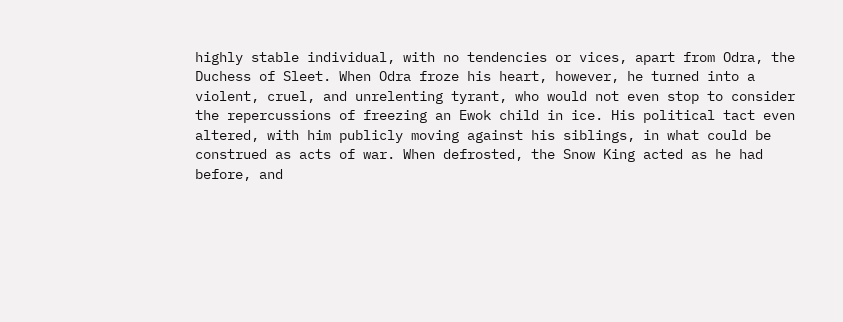highly stable individual, with no tendencies or vices, apart from Odra, the Duchess of Sleet. When Odra froze his heart, however, he turned into a violent, cruel, and unrelenting tyrant, who would not even stop to consider the repercussions of freezing an Ewok child in ice. His political tact even altered, with him publicly moving against his siblings, in what could be construed as acts of war. When defrosted, the Snow King acted as he had before, and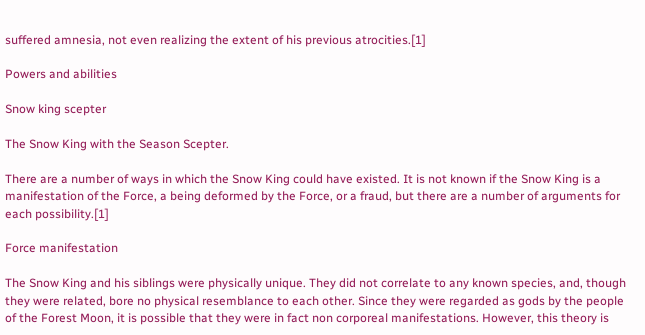suffered amnesia, not even realizing the extent of his previous atrocities.[1]

Powers and abilities

Snow king scepter

The Snow King with the Season Scepter.

There are a number of ways in which the Snow King could have existed. It is not known if the Snow King is a manifestation of the Force, a being deformed by the Force, or a fraud, but there are a number of arguments for each possibility.[1]

Force manifestation

The Snow King and his siblings were physically unique. They did not correlate to any known species, and, though they were related, bore no physical resemblance to each other. Since they were regarded as gods by the people of the Forest Moon, it is possible that they were in fact non corporeal manifestations. However, this theory is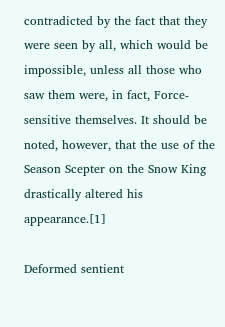contradicted by the fact that they were seen by all, which would be impossible, unless all those who saw them were, in fact, Force-sensitive themselves. It should be noted, however, that the use of the Season Scepter on the Snow King drastically altered his appearance.[1]

Deformed sentient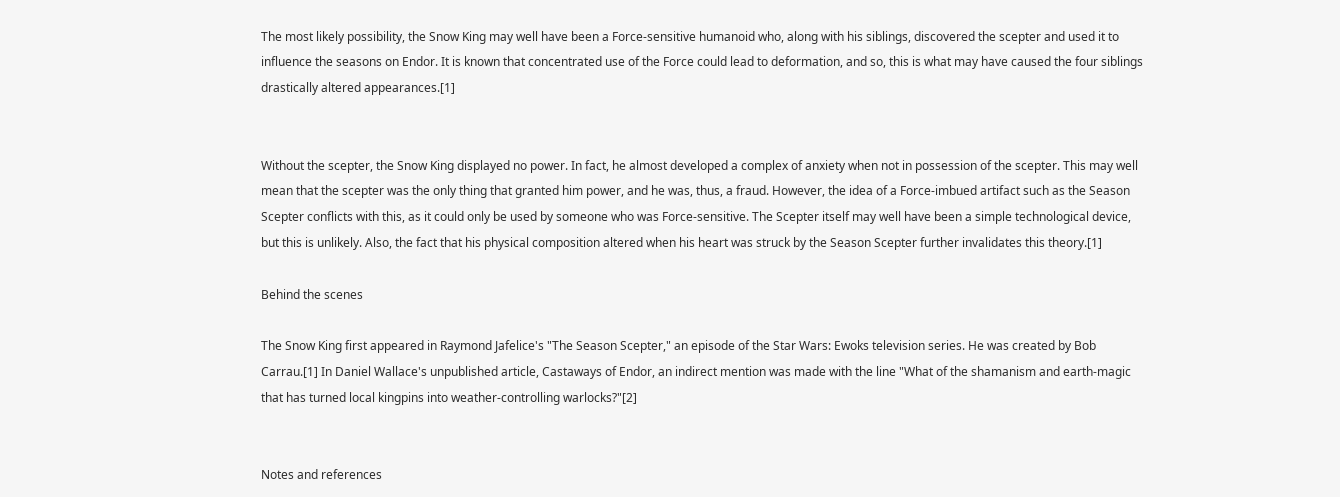The most likely possibility, the Snow King may well have been a Force-sensitive humanoid who, along with his siblings, discovered the scepter and used it to influence the seasons on Endor. It is known that concentrated use of the Force could lead to deformation, and so, this is what may have caused the four siblings drastically altered appearances.[1]


Without the scepter, the Snow King displayed no power. In fact, he almost developed a complex of anxiety when not in possession of the scepter. This may well mean that the scepter was the only thing that granted him power, and he was, thus, a fraud. However, the idea of a Force-imbued artifact such as the Season Scepter conflicts with this, as it could only be used by someone who was Force-sensitive. The Scepter itself may well have been a simple technological device, but this is unlikely. Also, the fact that his physical composition altered when his heart was struck by the Season Scepter further invalidates this theory.[1]

Behind the scenes

The Snow King first appeared in Raymond Jafelice's "The Season Scepter," an episode of the Star Wars: Ewoks television series. He was created by Bob Carrau.[1] In Daniel Wallace's unpublished article, Castaways of Endor, an indirect mention was made with the line "What of the shamanism and earth-magic that has turned local kingpins into weather-controlling warlocks?"[2]


Notes and references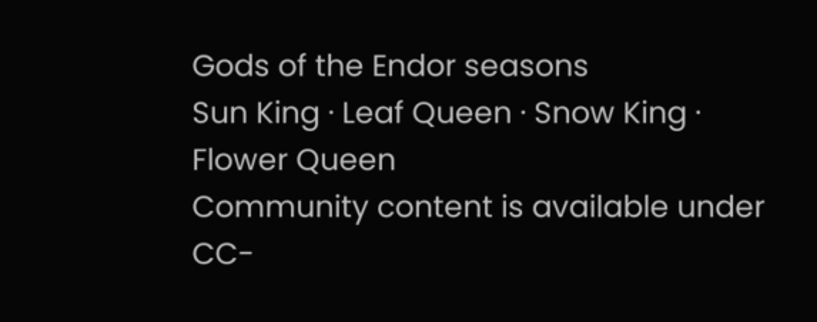Gods of the Endor seasons
Sun King · Leaf Queen · Snow King · Flower Queen
Community content is available under CC-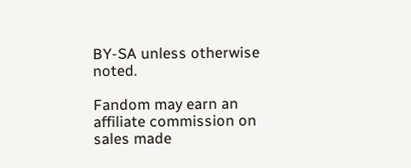BY-SA unless otherwise noted.

Fandom may earn an affiliate commission on sales made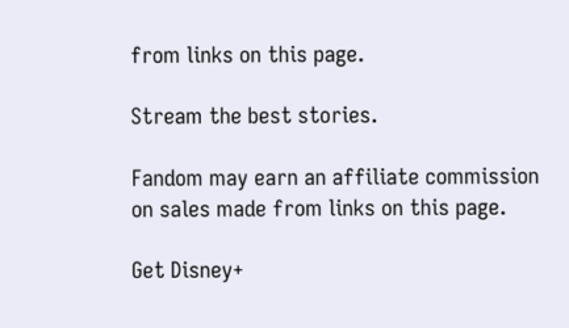from links on this page.

Stream the best stories.

Fandom may earn an affiliate commission on sales made from links on this page.

Get Disney+